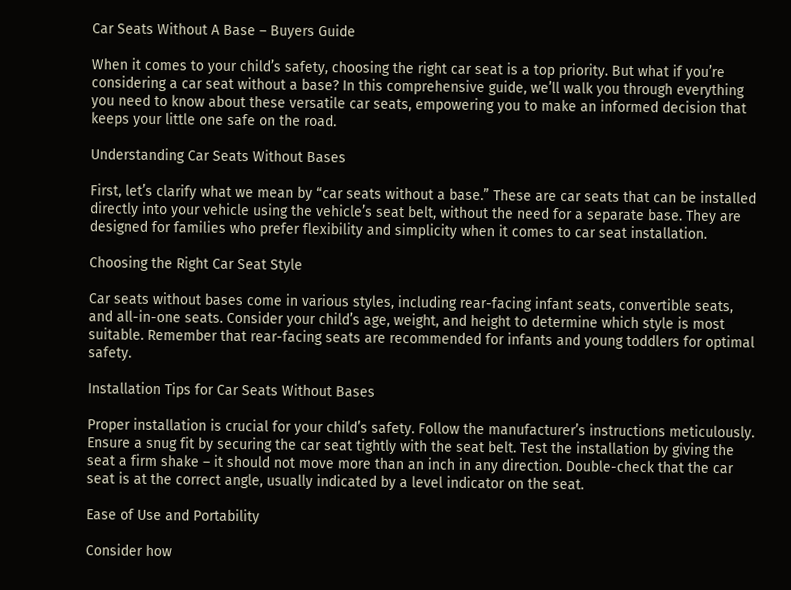Car Seats Without A Base – Buyers Guide

When it comes to your child’s safety, choosing the right car seat is a top priority. But what if you’re considering a car seat without a base? In this comprehensive guide, we’ll walk you through everything you need to know about these versatile car seats, empowering you to make an informed decision that keeps your little one safe on the road.

Understanding Car Seats Without Bases

First, let’s clarify what we mean by “car seats without a base.” These are car seats that can be installed directly into your vehicle using the vehicle’s seat belt, without the need for a separate base. They are designed for families who prefer flexibility and simplicity when it comes to car seat installation.

Choosing the Right Car Seat Style

Car seats without bases come in various styles, including rear-facing infant seats, convertible seats, and all-in-one seats. Consider your child’s age, weight, and height to determine which style is most suitable. Remember that rear-facing seats are recommended for infants and young toddlers for optimal safety.

Installation Tips for Car Seats Without Bases

Proper installation is crucial for your child’s safety. Follow the manufacturer’s instructions meticulously. Ensure a snug fit by securing the car seat tightly with the seat belt. Test the installation by giving the seat a firm shake – it should not move more than an inch in any direction. Double-check that the car seat is at the correct angle, usually indicated by a level indicator on the seat.

Ease of Use and Portability

Consider how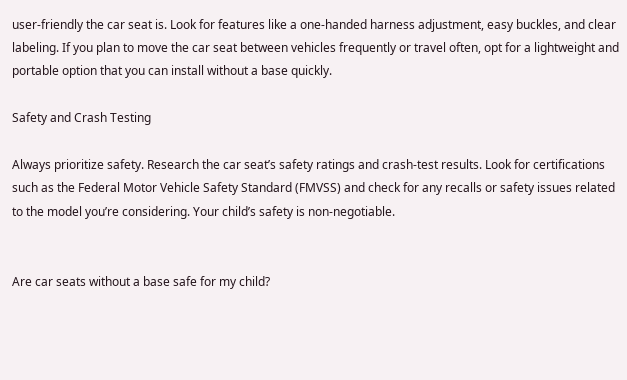user-friendly the car seat is. Look for features like a one-handed harness adjustment, easy buckles, and clear labeling. If you plan to move the car seat between vehicles frequently or travel often, opt for a lightweight and portable option that you can install without a base quickly.

Safety and Crash Testing

Always prioritize safety. Research the car seat’s safety ratings and crash-test results. Look for certifications such as the Federal Motor Vehicle Safety Standard (FMVSS) and check for any recalls or safety issues related to the model you’re considering. Your child’s safety is non-negotiable.


Are car seats without a base safe for my child?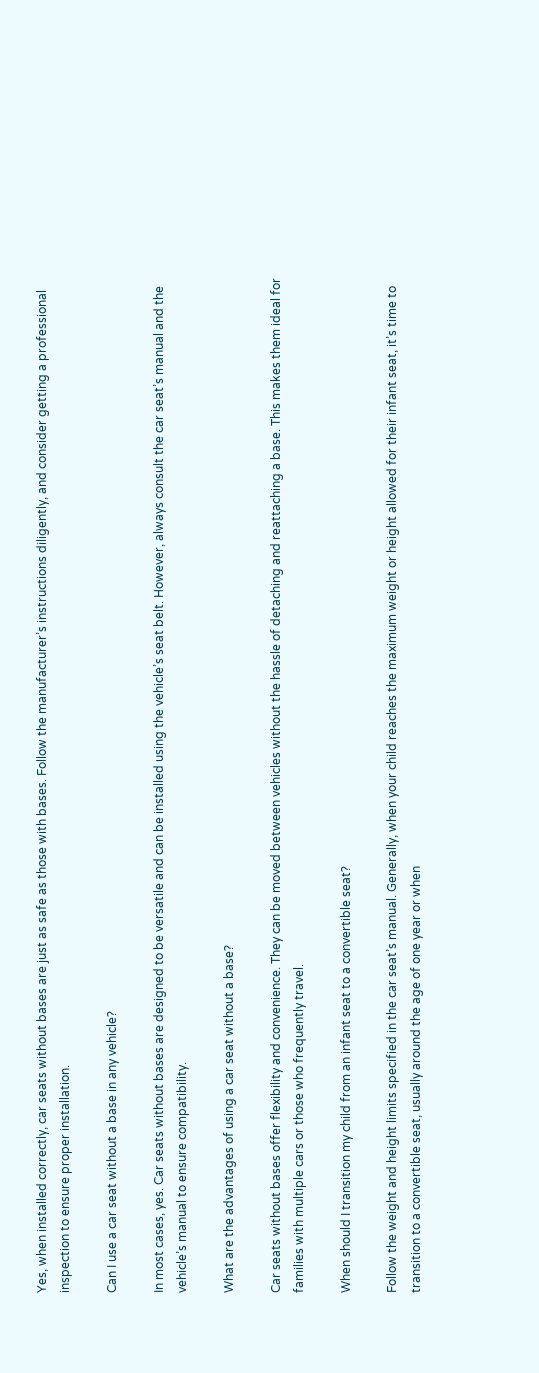Yes, when installed correctly, car seats without bases are just as safe as those with bases. Follow the manufacturer’s instructions diligently, and consider getting a professional inspection to ensure proper installation.

Can I use a car seat without a base in any vehicle?

In most cases, yes. Car seats without bases are designed to be versatile and can be installed using the vehicle’s seat belt. However, always consult the car seat’s manual and the vehicle’s manual to ensure compatibility.

What are the advantages of using a car seat without a base?

Car seats without bases offer flexibility and convenience. They can be moved between vehicles without the hassle of detaching and reattaching a base. This makes them ideal for families with multiple cars or those who frequently travel.

When should I transition my child from an infant seat to a convertible seat?

Follow the weight and height limits specified in the car seat’s manual. Generally, when your child reaches the maximum weight or height allowed for their infant seat, it’s time to transition to a convertible seat, usually around the age of one year or when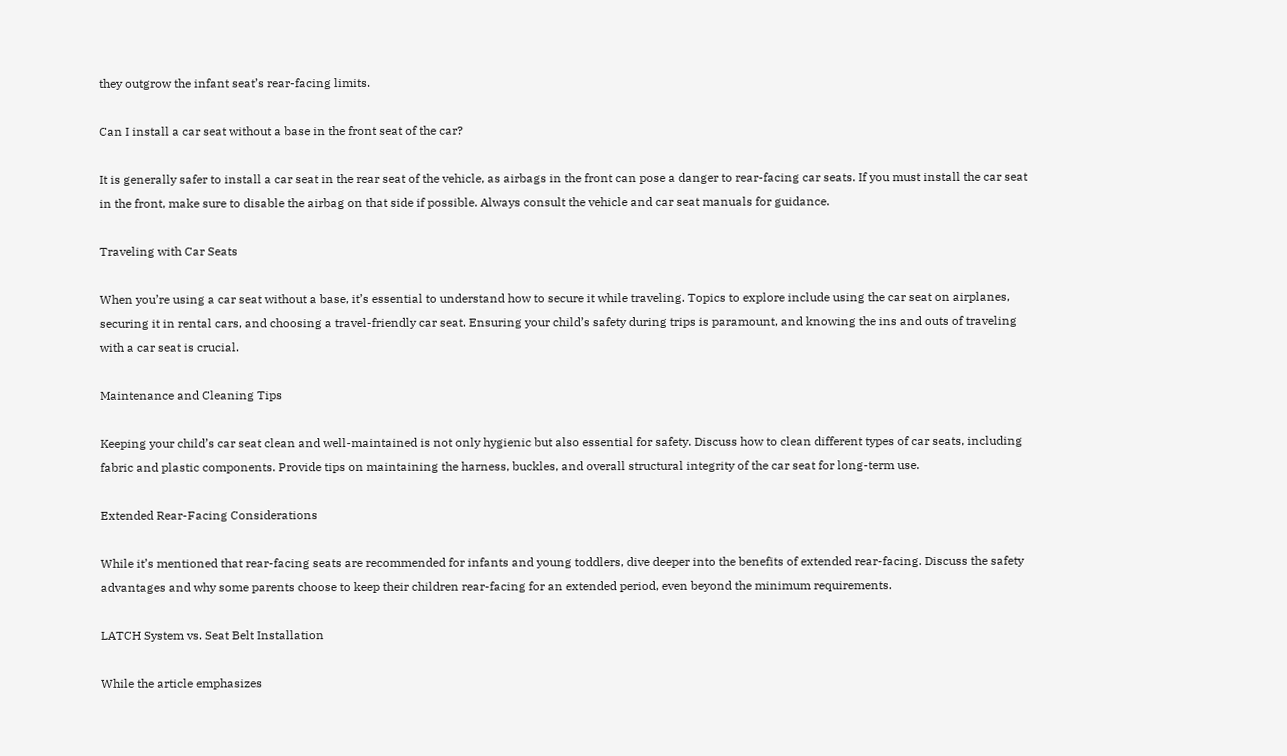they outgrow the infant seat’s rear-facing limits.

Can I install a car seat without a base in the front seat of the car?

It is generally safer to install a car seat in the rear seat of the vehicle, as airbags in the front can pose a danger to rear-facing car seats. If you must install the car seat in the front, make sure to disable the airbag on that side if possible. Always consult the vehicle and car seat manuals for guidance.

Traveling with Car Seats

When you’re using a car seat without a base, it’s essential to understand how to secure it while traveling. Topics to explore include using the car seat on airplanes, securing it in rental cars, and choosing a travel-friendly car seat. Ensuring your child’s safety during trips is paramount, and knowing the ins and outs of traveling with a car seat is crucial.

Maintenance and Cleaning Tips

Keeping your child’s car seat clean and well-maintained is not only hygienic but also essential for safety. Discuss how to clean different types of car seats, including fabric and plastic components. Provide tips on maintaining the harness, buckles, and overall structural integrity of the car seat for long-term use.

Extended Rear-Facing Considerations

While it’s mentioned that rear-facing seats are recommended for infants and young toddlers, dive deeper into the benefits of extended rear-facing. Discuss the safety advantages and why some parents choose to keep their children rear-facing for an extended period, even beyond the minimum requirements.

LATCH System vs. Seat Belt Installation

While the article emphasizes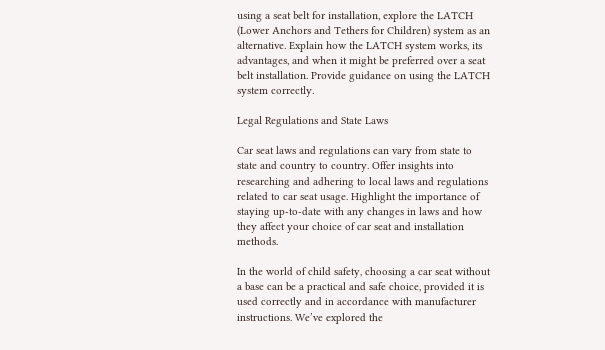using a seat belt for installation, explore the LATCH (Lower Anchors and Tethers for Children) system as an alternative. Explain how the LATCH system works, its advantages, and when it might be preferred over a seat belt installation. Provide guidance on using the LATCH system correctly.

Legal Regulations and State Laws

Car seat laws and regulations can vary from state to state and country to country. Offer insights into researching and adhering to local laws and regulations related to car seat usage. Highlight the importance of staying up-to-date with any changes in laws and how they affect your choice of car seat and installation methods.

In the world of child safety, choosing a car seat without a base can be a practical and safe choice, provided it is used correctly and in accordance with manufacturer instructions. We’ve explored the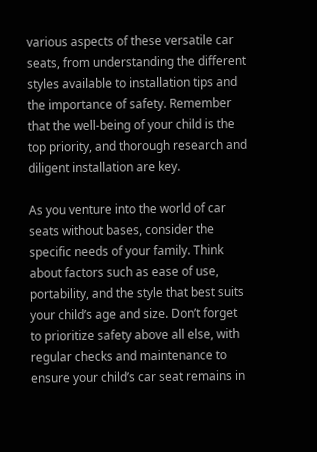various aspects of these versatile car seats, from understanding the different styles available to installation tips and the importance of safety. Remember that the well-being of your child is the top priority, and thorough research and diligent installation are key.

As you venture into the world of car seats without bases, consider the specific needs of your family. Think about factors such as ease of use, portability, and the style that best suits your child’s age and size. Don’t forget to prioritize safety above all else, with regular checks and maintenance to ensure your child’s car seat remains in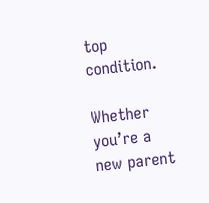top condition.

Whether you’re a new parent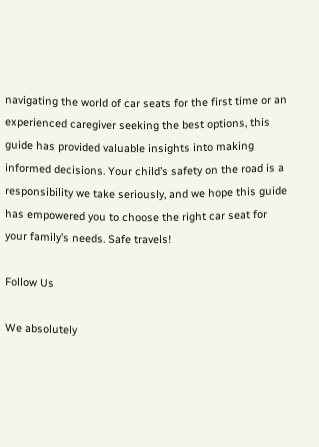navigating the world of car seats for the first time or an experienced caregiver seeking the best options, this guide has provided valuable insights into making informed decisions. Your child’s safety on the road is a responsibility we take seriously, and we hope this guide has empowered you to choose the right car seat for your family’s needs. Safe travels!

Follow Us

We absolutely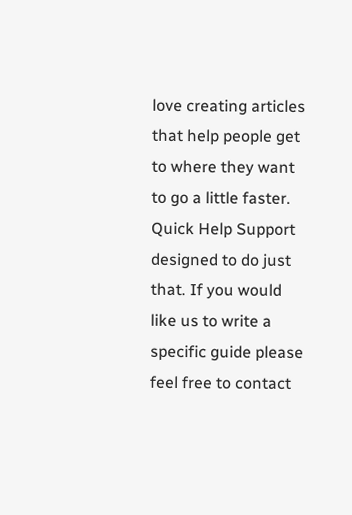love creating articles that help people get to where they want to go a little faster. Quick Help Support designed to do just that. If you would like us to write a specific guide please feel free to contact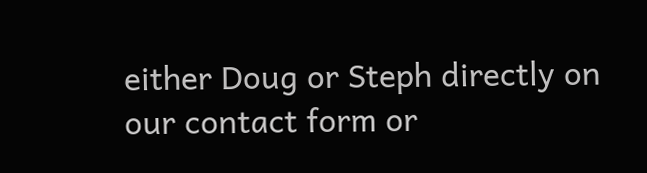either Doug or Steph directly on our contact form or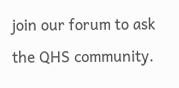join our forum to ask the QHS community.